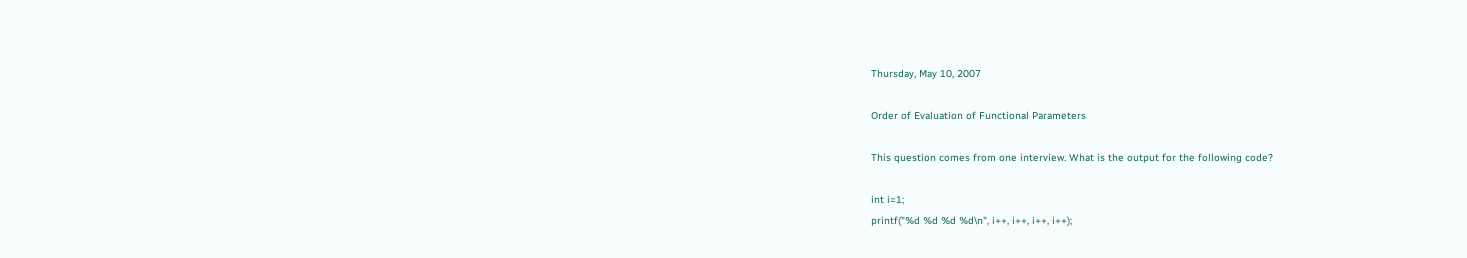Thursday, May 10, 2007

Order of Evaluation of Functional Parameters

This question comes from one interview. What is the output for the following code?

int i=1;
printf("%d %d %d %d\n", i++, i++, i++, i++);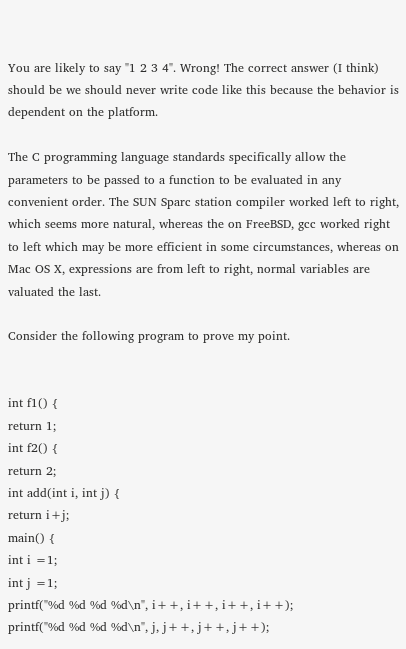You are likely to say "1 2 3 4". Wrong! The correct answer (I think) should be we should never write code like this because the behavior is dependent on the platform.

The C programming language standards specifically allow the parameters to be passed to a function to be evaluated in any convenient order. The SUN Sparc station compiler worked left to right, which seems more natural, whereas the on FreeBSD, gcc worked right to left which may be more efficient in some circumstances, whereas on Mac OS X, expressions are from left to right, normal variables are valuated the last.

Consider the following program to prove my point.


int f1() {
return 1;
int f2() {
return 2;
int add(int i, int j) {
return i+j;
main() {
int i =1;
int j =1;
printf("%d %d %d %d\n", i++, i++, i++, i++);
printf("%d %d %d %d\n", j, j++, j++, j++);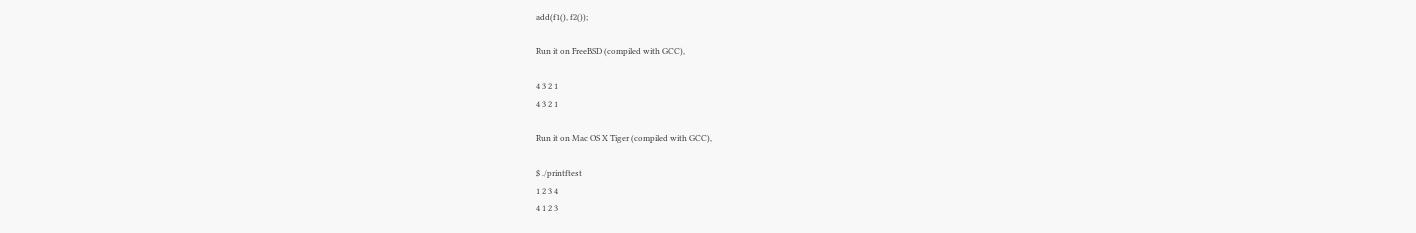add(f1(), f2());

Run it on FreeBSD (compiled with GCC),

4 3 2 1
4 3 2 1

Run it on Mac OS X Tiger (compiled with GCC),

$ ./printftest
1 2 3 4
4 1 2 3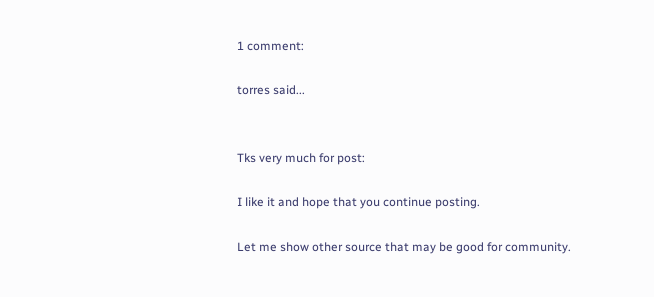1 comment:

torres said...


Tks very much for post:

I like it and hope that you continue posting.

Let me show other source that may be good for community.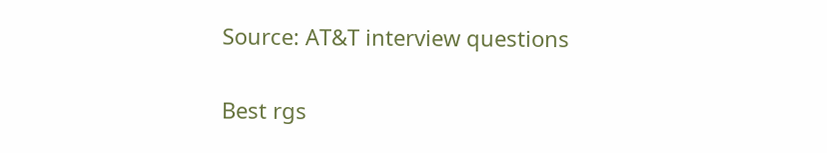Source: AT&T interview questions

Best rgs